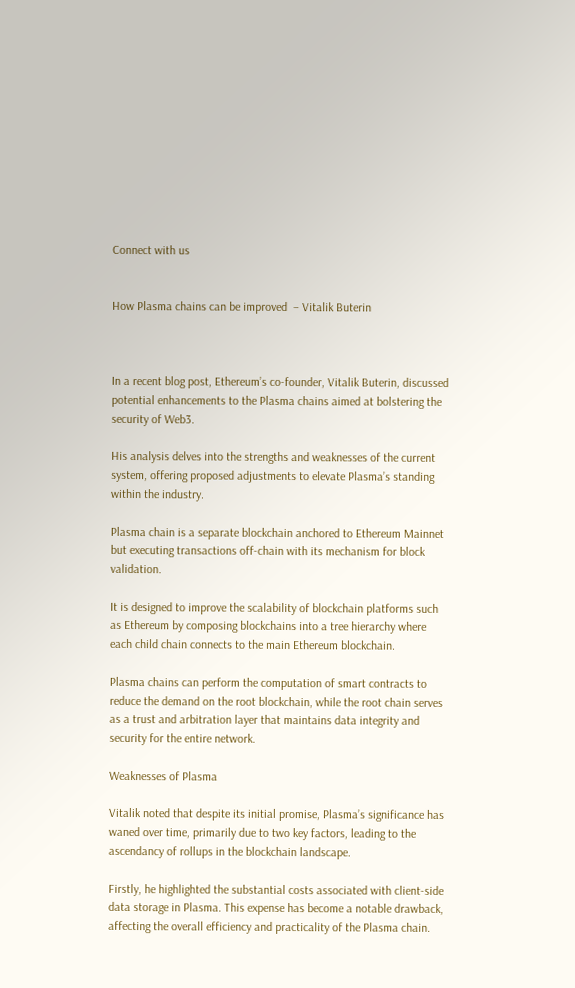Connect with us


How Plasma chains can be improved  – Vitalik Buterin



In a recent blog post, Ethereum’s co-founder, Vitalik Buterin, discussed potential enhancements to the Plasma chains aimed at bolstering the security of Web3.

His analysis delves into the strengths and weaknesses of the current system, offering proposed adjustments to elevate Plasma’s standing within the industry.

Plasma chain is a separate blockchain anchored to Ethereum Mainnet but executing transactions off-chain with its mechanism for block validation.

It is designed to improve the scalability of blockchain platforms such as Ethereum by composing blockchains into a tree hierarchy where each child chain connects to the main Ethereum blockchain.

Plasma chains can perform the computation of smart contracts to reduce the demand on the root blockchain, while the root chain serves as a trust and arbitration layer that maintains data integrity and security for the entire network.

Weaknesses of Plasma

Vitalik noted that despite its initial promise, Plasma’s significance has waned over time, primarily due to two key factors, leading to the ascendancy of rollups in the blockchain landscape.

Firstly, he highlighted the substantial costs associated with client-side data storage in Plasma. This expense has become a notable drawback, affecting the overall efficiency and practicality of the Plasma chain.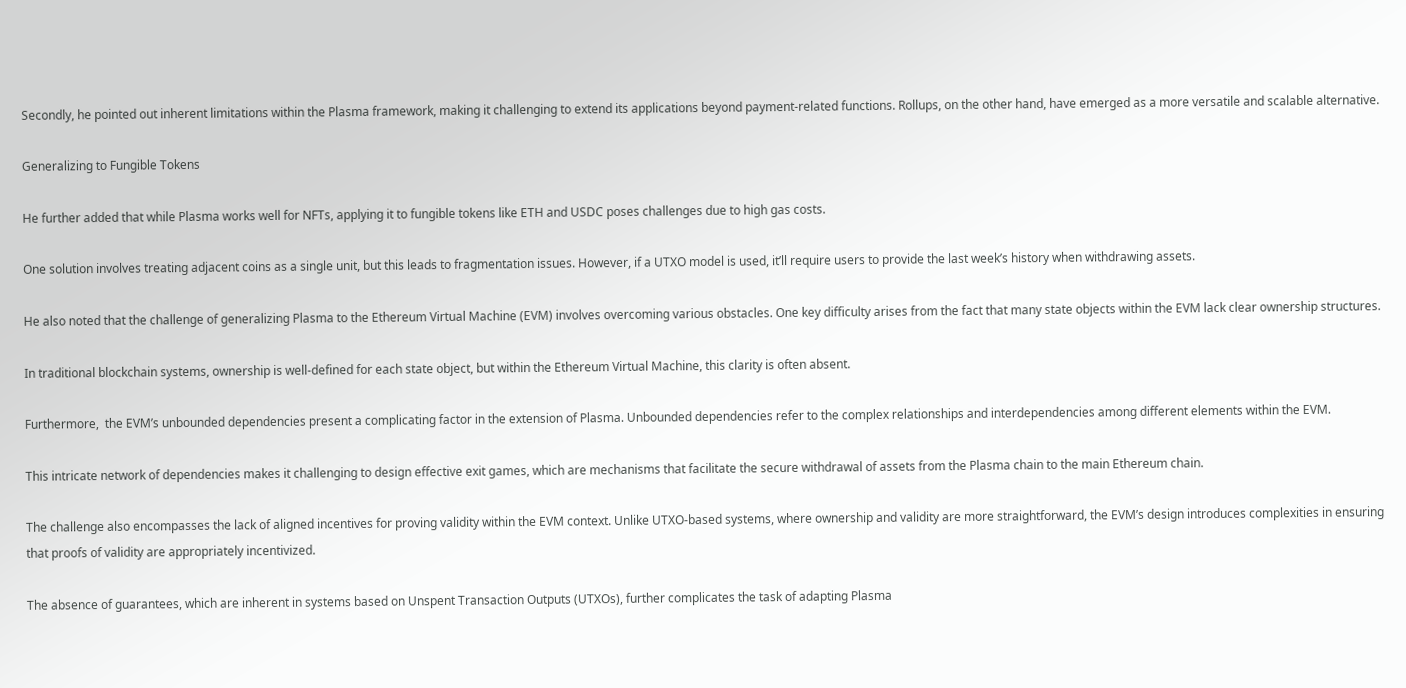Secondly, he pointed out inherent limitations within the Plasma framework, making it challenging to extend its applications beyond payment-related functions. Rollups, on the other hand, have emerged as a more versatile and scalable alternative.

Generalizing to Fungible Tokens

He further added that while Plasma works well for NFTs, applying it to fungible tokens like ETH and USDC poses challenges due to high gas costs.

One solution involves treating adjacent coins as a single unit, but this leads to fragmentation issues. However, if a UTXO model is used, it’ll require users to provide the last week’s history when withdrawing assets.

He also noted that the challenge of generalizing Plasma to the Ethereum Virtual Machine (EVM) involves overcoming various obstacles. One key difficulty arises from the fact that many state objects within the EVM lack clear ownership structures.

In traditional blockchain systems, ownership is well-defined for each state object, but within the Ethereum Virtual Machine, this clarity is often absent.

Furthermore,  the EVM’s unbounded dependencies present a complicating factor in the extension of Plasma. Unbounded dependencies refer to the complex relationships and interdependencies among different elements within the EVM.

This intricate network of dependencies makes it challenging to design effective exit games, which are mechanisms that facilitate the secure withdrawal of assets from the Plasma chain to the main Ethereum chain.

The challenge also encompasses the lack of aligned incentives for proving validity within the EVM context. Unlike UTXO-based systems, where ownership and validity are more straightforward, the EVM’s design introduces complexities in ensuring that proofs of validity are appropriately incentivized.

The absence of guarantees, which are inherent in systems based on Unspent Transaction Outputs (UTXOs), further complicates the task of adapting Plasma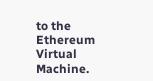to the Ethereum Virtual Machine.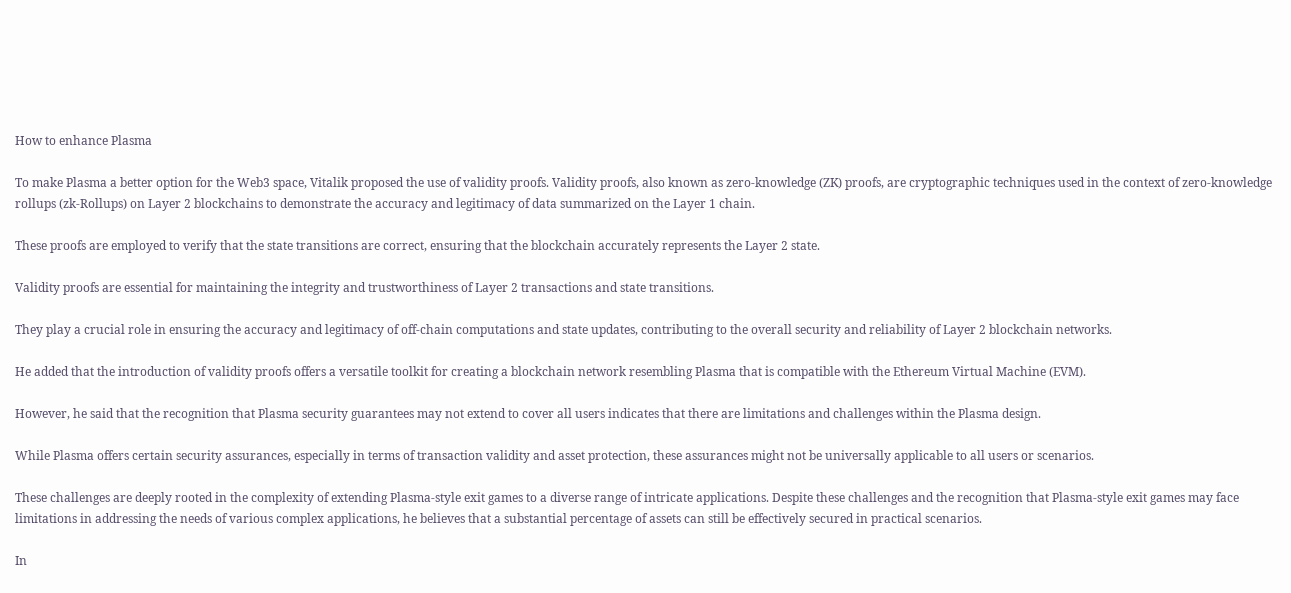How to enhance Plasma

To make Plasma a better option for the Web3 space, Vitalik proposed the use of validity proofs. Validity proofs, also known as zero-knowledge (ZK) proofs, are cryptographic techniques used in the context of zero-knowledge rollups (zk-Rollups) on Layer 2 blockchains to demonstrate the accuracy and legitimacy of data summarized on the Layer 1 chain.

These proofs are employed to verify that the state transitions are correct, ensuring that the blockchain accurately represents the Layer 2 state.

Validity proofs are essential for maintaining the integrity and trustworthiness of Layer 2 transactions and state transitions.

They play a crucial role in ensuring the accuracy and legitimacy of off-chain computations and state updates, contributing to the overall security and reliability of Layer 2 blockchain networks.

He added that the introduction of validity proofs offers a versatile toolkit for creating a blockchain network resembling Plasma that is compatible with the Ethereum Virtual Machine (EVM).

However, he said that the recognition that Plasma security guarantees may not extend to cover all users indicates that there are limitations and challenges within the Plasma design.

While Plasma offers certain security assurances, especially in terms of transaction validity and asset protection, these assurances might not be universally applicable to all users or scenarios.

These challenges are deeply rooted in the complexity of extending Plasma-style exit games to a diverse range of intricate applications. Despite these challenges and the recognition that Plasma-style exit games may face limitations in addressing the needs of various complex applications, he believes that a substantial percentage of assets can still be effectively secured in practical scenarios.

In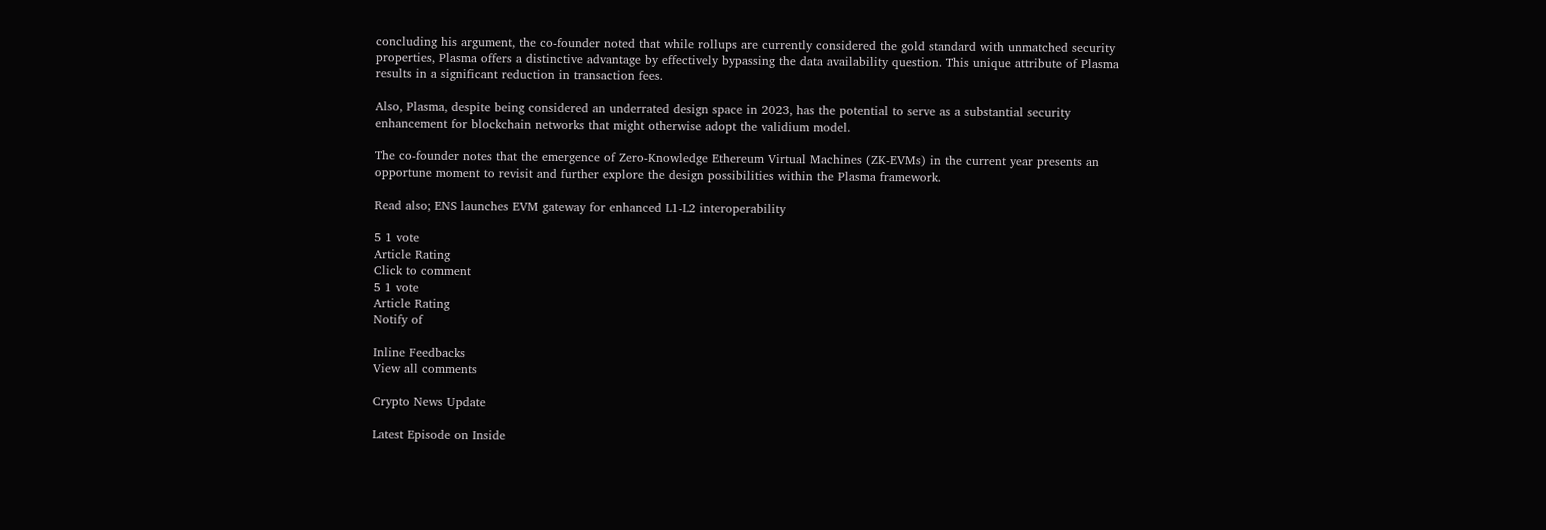concluding his argument, the co-founder noted that while rollups are currently considered the gold standard with unmatched security properties, Plasma offers a distinctive advantage by effectively bypassing the data availability question. This unique attribute of Plasma results in a significant reduction in transaction fees.

Also, Plasma, despite being considered an underrated design space in 2023, has the potential to serve as a substantial security enhancement for blockchain networks that might otherwise adopt the validium model.

The co-founder notes that the emergence of Zero-Knowledge Ethereum Virtual Machines (ZK-EVMs) in the current year presents an opportune moment to revisit and further explore the design possibilities within the Plasma framework.

Read also; ENS launches EVM gateway for enhanced L1-L2 interoperability

5 1 vote
Article Rating
Click to comment
5 1 vote
Article Rating
Notify of

Inline Feedbacks
View all comments

Crypto News Update

Latest Episode on Inside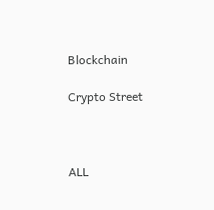Blockchain

Crypto Street



ALL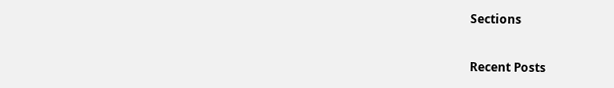Sections

Recent Posts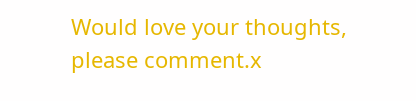Would love your thoughts, please comment.x